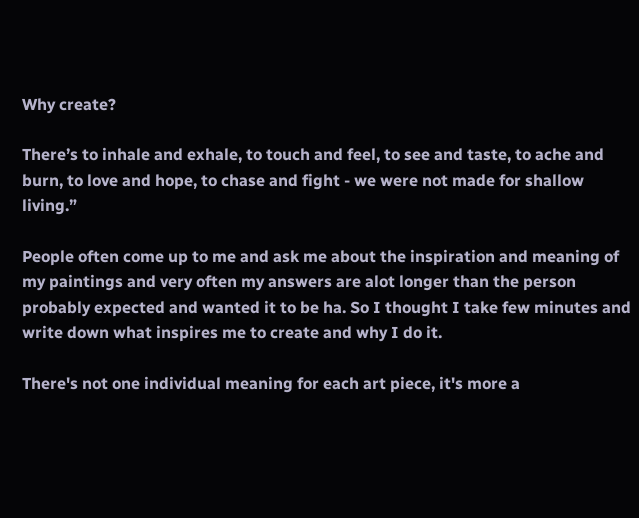Why create?

There’s to inhale and exhale, to touch and feel, to see and taste, to ache and burn, to love and hope, to chase and fight - we were not made for shallow living.”

People often come up to me and ask me about the inspiration and meaning of my paintings and very often my answers are alot longer than the person probably expected and wanted it to be ha. So I thought I take few minutes and write down what inspires me to create and why I do it.

There's not one individual meaning for each art piece, it's more a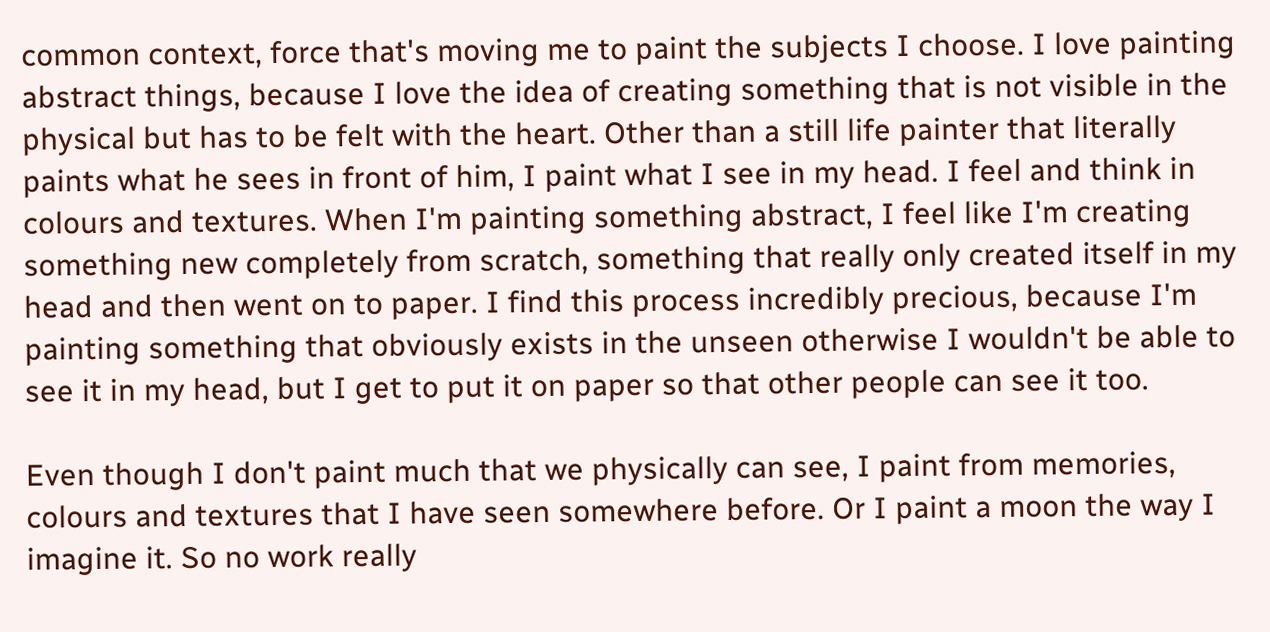common context, force that's moving me to paint the subjects I choose. I love painting abstract things, because I love the idea of creating something that is not visible in the physical but has to be felt with the heart. Other than a still life painter that literally paints what he sees in front of him, I paint what I see in my head. I feel and think in colours and textures. When I'm painting something abstract, I feel like I'm creating something new completely from scratch, something that really only created itself in my head and then went on to paper. I find this process incredibly precious, because I'm painting something that obviously exists in the unseen otherwise I wouldn't be able to see it in my head, but I get to put it on paper so that other people can see it too.

Even though I don't paint much that we physically can see, I paint from memories, colours and textures that I have seen somewhere before. Or I paint a moon the way I imagine it. So no work really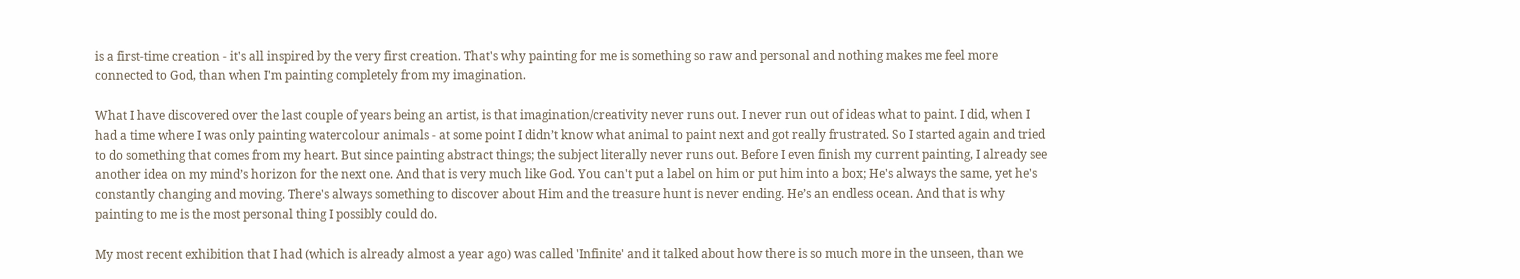is a first-time creation - it's all inspired by the very first creation. That's why painting for me is something so raw and personal and nothing makes me feel more connected to God, than when I'm painting completely from my imagination.

What I have discovered over the last couple of years being an artist, is that imagination/creativity never runs out. I never run out of ideas what to paint. I did, when I had a time where I was only painting watercolour animals - at some point I didn’t know what animal to paint next and got really frustrated. So I started again and tried to do something that comes from my heart. But since painting abstract things; the subject literally never runs out. Before I even finish my current painting, I already see another idea on my mind’s horizon for the next one. And that is very much like God. You can't put a label on him or put him into a box; He's always the same, yet he's constantly changing and moving. There's always something to discover about Him and the treasure hunt is never ending. He’s an endless ocean. And that is why painting to me is the most personal thing I possibly could do.

My most recent exhibition that I had (which is already almost a year ago) was called 'Infinite' and it talked about how there is so much more in the unseen, than we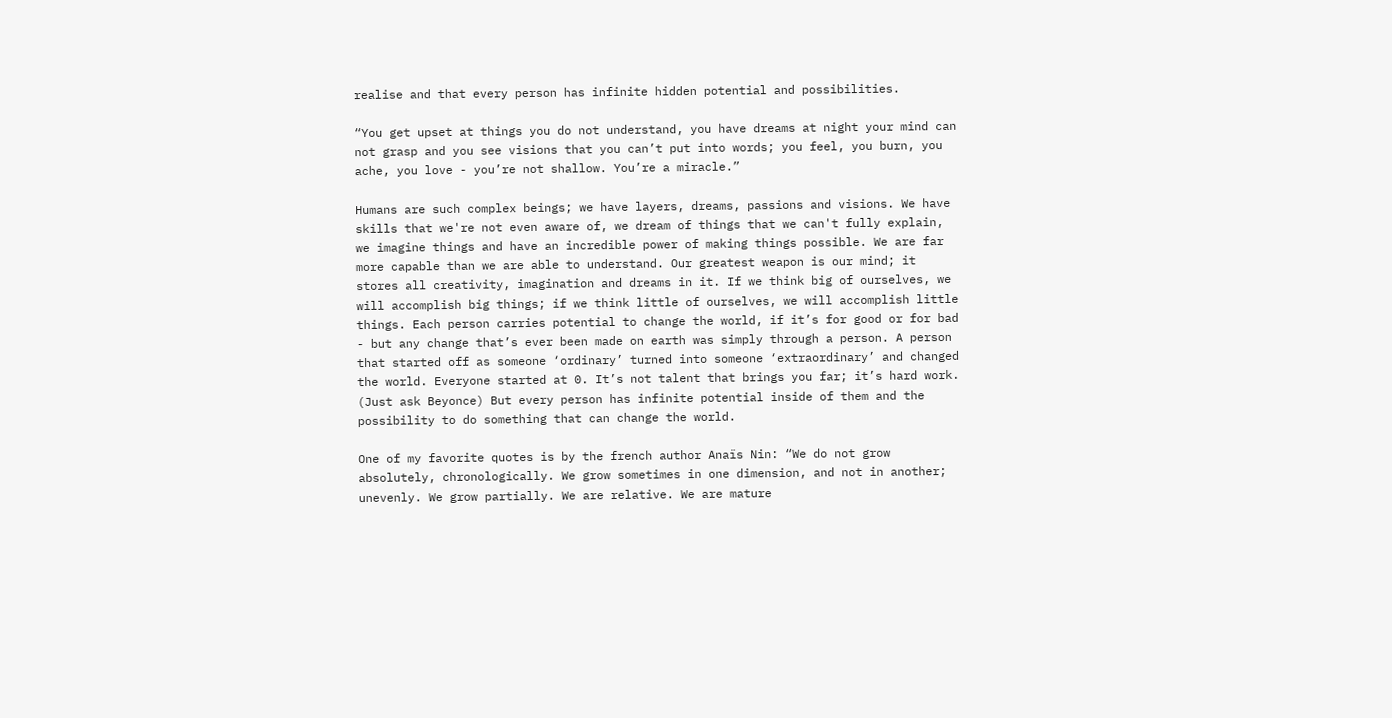realise and that every person has infinite hidden potential and possibilities.

“You get upset at things you do not understand, you have dreams at night your mind can not grasp and you see visions that you can’t put into words; you feel, you burn, you ache, you love - you’re not shallow. You’re a miracle.”

Humans are such complex beings; we have layers, dreams, passions and visions. We have skills that we're not even aware of, we dream of things that we can't fully explain, we imagine things and have an incredible power of making things possible. We are far more capable than we are able to understand. Our greatest weapon is our mind; it stores all creativity, imagination and dreams in it. If we think big of ourselves, we will accomplish big things; if we think little of ourselves, we will accomplish little things. Each person carries potential to change the world, if it’s for good or for bad - but any change that’s ever been made on earth was simply through a person. A person that started off as someone ‘ordinary’ turned into someone ‘extraordinary’ and changed the world. Everyone started at 0. It’s not talent that brings you far; it’s hard work. (Just ask Beyonce) But every person has infinite potential inside of them and the possibility to do something that can change the world.

One of my favorite quotes is by the french author Anaïs Nin: “We do not grow absolutely, chronologically. We grow sometimes in one dimension, and not in another; unevenly. We grow partially. We are relative. We are mature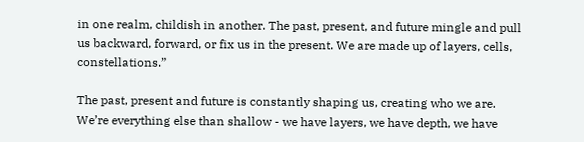in one realm, childish in another. The past, present, and future mingle and pull us backward, forward, or fix us in the present. We are made up of layers, cells, constellations.”

The past, present and future is constantly shaping us, creating who we are. We’re everything else than shallow - we have layers, we have depth, we have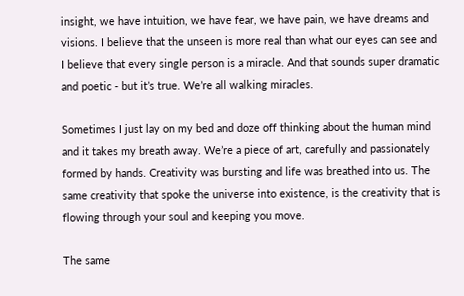insight, we have intuition, we have fear, we have pain, we have dreams and visions. I believe that the unseen is more real than what our eyes can see and I believe that every single person is a miracle. And that sounds super dramatic and poetic - but it’s true. We’re all walking miracles.

Sometimes I just lay on my bed and doze off thinking about the human mind and it takes my breath away. We’re a piece of art, carefully and passionately formed by hands. Creativity was bursting and life was breathed into us. The same creativity that spoke the universe into existence, is the creativity that is flowing through your soul and keeping you move.

The same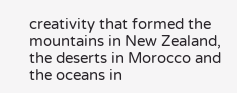creativity that formed the mountains in New Zealand, the deserts in Morocco and the oceans in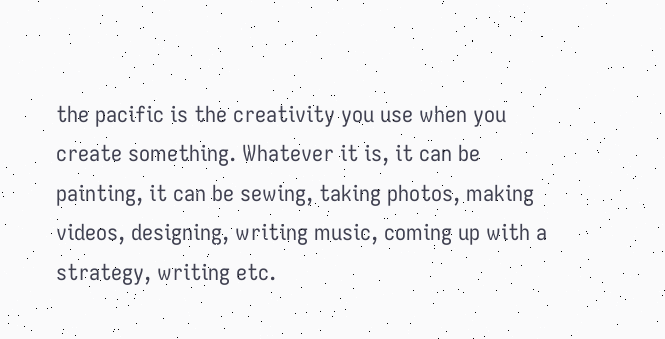the pacific is the creativity you use when you create something. Whatever it is, it can be painting, it can be sewing, taking photos, making videos, designing, writing music, coming up with a strategy, writing etc.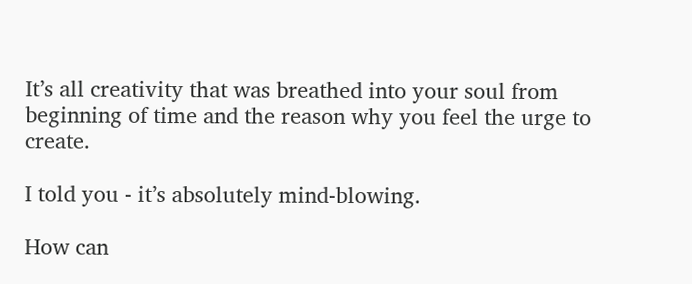It’s all creativity that was breathed into your soul from beginning of time and the reason why you feel the urge to create.

I told you - it’s absolutely mind-blowing.

How can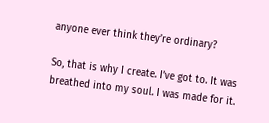anyone ever think they’re ordinary?

So, that is why I create. I’ve got to. It was breathed into my soul. I was made for it.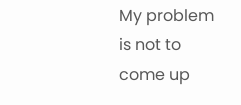My problem is not to come up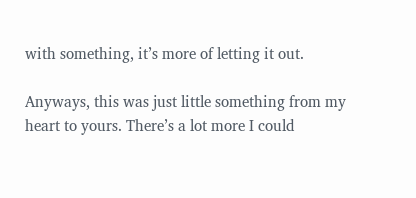with something, it’s more of letting it out.

Anyways, this was just little something from my heart to yours. There’s a lot more I could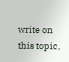write on this topic,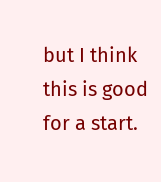but I think this is good for a start.